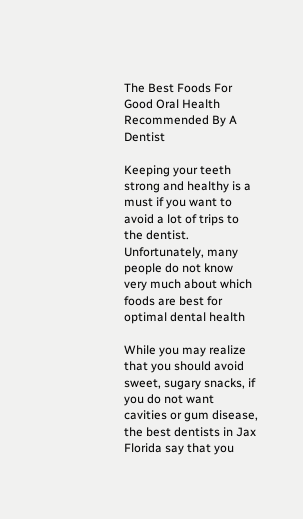The Best Foods For Good Oral Health Recommended By A Dentist

Keeping your teeth strong and healthy is a must if you want to avoid a lot of trips to the dentist. Unfortunately, many people do not know very much about which foods are best for optimal dental health

While you may realize that you should avoid sweet, sugary snacks, if you do not want cavities or gum disease, the best dentists in Jax Florida say that you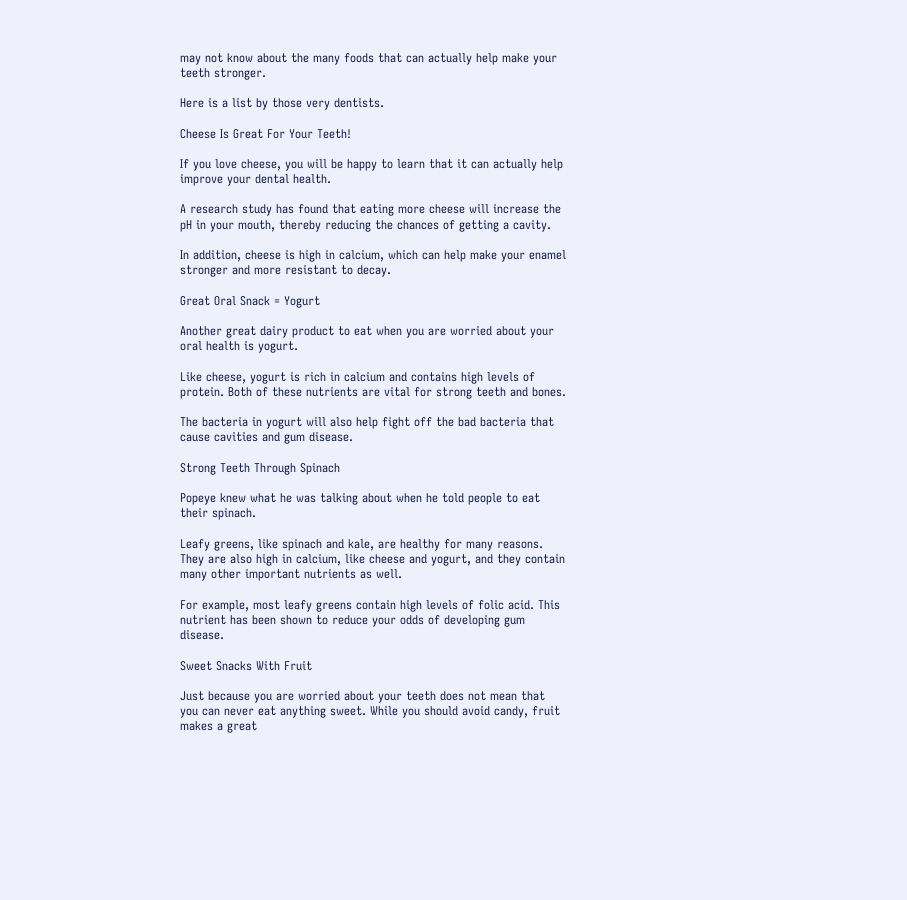may not know about the many foods that can actually help make your teeth stronger.

Here is a list by those very dentists.

Cheese Is Great For Your Teeth!

If you love cheese, you will be happy to learn that it can actually help improve your dental health.

A research study has found that eating more cheese will increase the pH in your mouth, thereby reducing the chances of getting a cavity.

In addition, cheese is high in calcium, which can help make your enamel stronger and more resistant to decay.

Great Oral Snack = Yogurt

Another great dairy product to eat when you are worried about your oral health is yogurt.

Like cheese, yogurt is rich in calcium and contains high levels of protein. Both of these nutrients are vital for strong teeth and bones.

The bacteria in yogurt will also help fight off the bad bacteria that cause cavities and gum disease.

Strong Teeth Through Spinach

Popeye knew what he was talking about when he told people to eat their spinach.

Leafy greens, like spinach and kale, are healthy for many reasons. They are also high in calcium, like cheese and yogurt, and they contain many other important nutrients as well.

For example, most leafy greens contain high levels of folic acid. This nutrient has been shown to reduce your odds of developing gum disease.

Sweet Snacks With Fruit

Just because you are worried about your teeth does not mean that you can never eat anything sweet. While you should avoid candy, fruit makes a great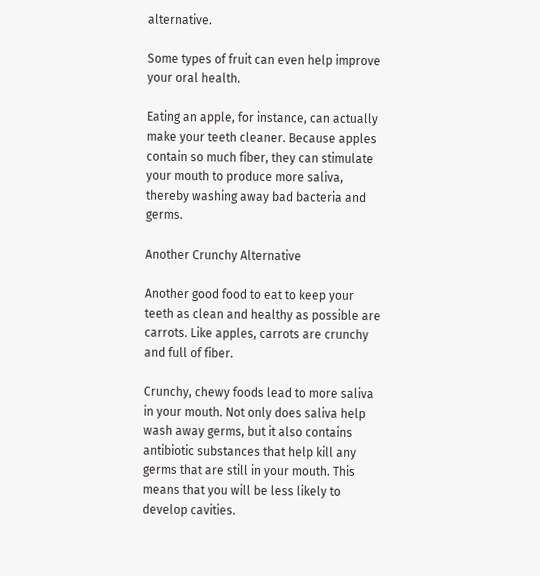alternative.

Some types of fruit can even help improve your oral health.

Eating an apple, for instance, can actually make your teeth cleaner. Because apples contain so much fiber, they can stimulate your mouth to produce more saliva, thereby washing away bad bacteria and germs.

Another Crunchy Alternative

Another good food to eat to keep your teeth as clean and healthy as possible are carrots. Like apples, carrots are crunchy and full of fiber.

Crunchy, chewy foods lead to more saliva in your mouth. Not only does saliva help wash away germs, but it also contains antibiotic substances that help kill any germs that are still in your mouth. This means that you will be less likely to develop cavities.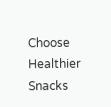Choose Healthier Snacks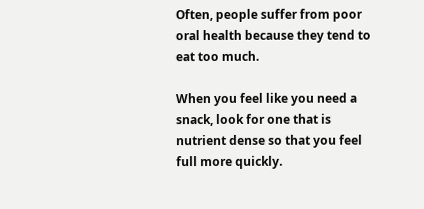Often, people suffer from poor oral health because they tend to eat too much.

When you feel like you need a snack, look for one that is nutrient dense so that you feel full more quickly.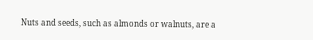Nuts and seeds, such as almonds or walnuts, are a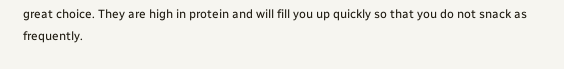great choice. They are high in protein and will fill you up quickly so that you do not snack as frequently.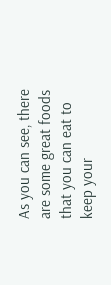As you can see, there are some great foods that you can eat to keep your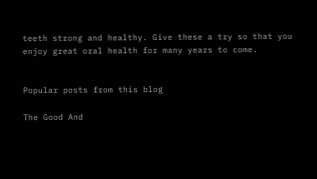teeth strong and healthy. Give these a try so that you enjoy great oral health for many years to come.


Popular posts from this blog

The Good And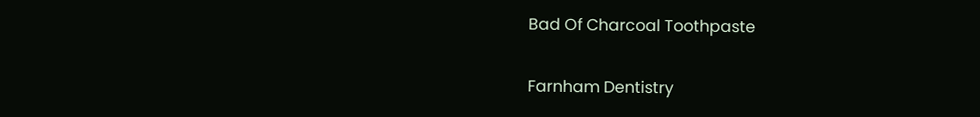Bad Of Charcoal Toothpaste

Farnham Dentistry